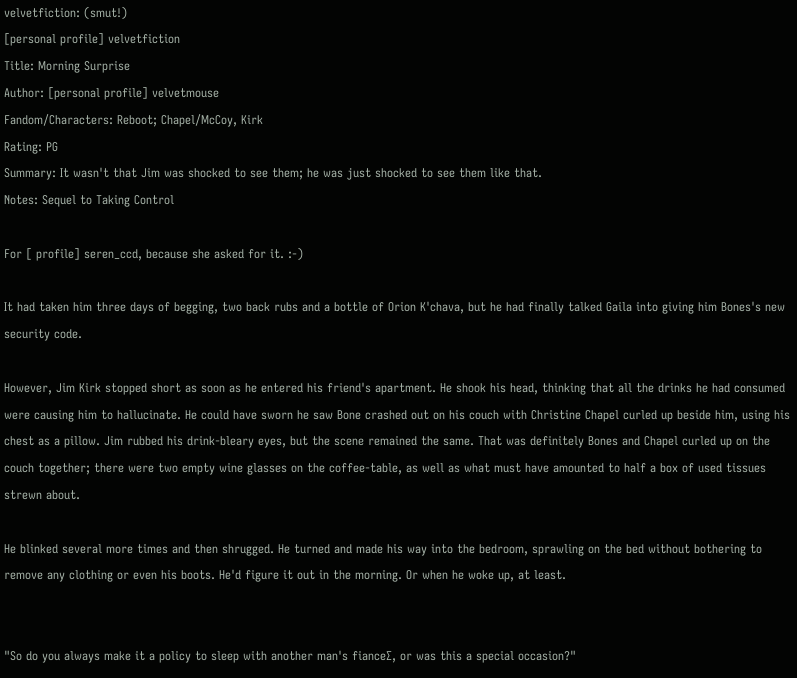velvetfiction: (smut!)
[personal profile] velvetfiction
Title: Morning Surprise
Author: [personal profile] velvetmouse
Fandom/Characters: Reboot; Chapel/McCoy, Kirk
Rating: PG
Summary: It wasn't that Jim was shocked to see them; he was just shocked to see them like that.
Notes: Sequel to Taking Control

For [ profile] seren_ccd, because she asked for it. :-)

It had taken him three days of begging, two back rubs and a bottle of Orion K'chava, but he had finally talked Gaila into giving him Bones's new security code.

However, Jim Kirk stopped short as soon as he entered his friend's apartment. He shook his head, thinking that all the drinks he had consumed were causing him to hallucinate. He could have sworn he saw Bone crashed out on his couch with Christine Chapel curled up beside him, using his chest as a pillow. Jim rubbed his drink-bleary eyes, but the scene remained the same. That was definitely Bones and Chapel curled up on the couch together; there were two empty wine glasses on the coffee-table, as well as what must have amounted to half a box of used tissues strewn about.

He blinked several more times and then shrugged. He turned and made his way into the bedroom, sprawling on the bed without bothering to remove any clothing or even his boots. He'd figure it out in the morning. Or when he woke up, at least.


"So do you always make it a policy to sleep with another man's fianceƩ, or was this a special occasion?"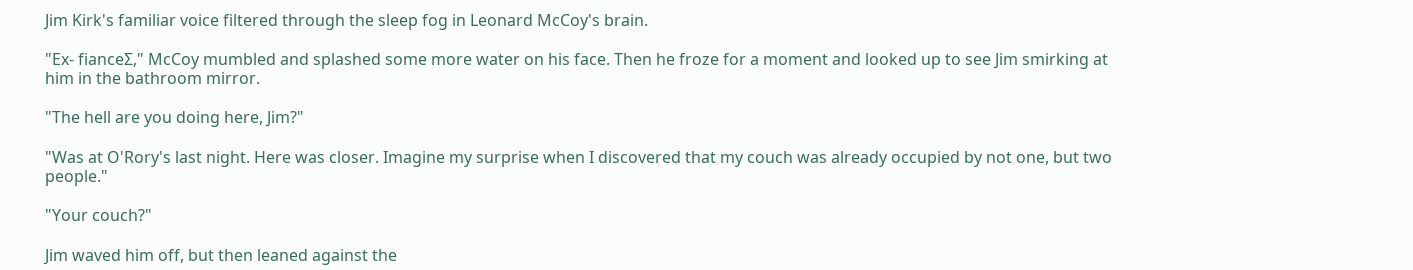Jim Kirk's familiar voice filtered through the sleep fog in Leonard McCoy's brain.

"Ex- fianceƩ," McCoy mumbled and splashed some more water on his face. Then he froze for a moment and looked up to see Jim smirking at him in the bathroom mirror.

"The hell are you doing here, Jim?"

"Was at O'Rory's last night. Here was closer. Imagine my surprise when I discovered that my couch was already occupied by not one, but two people."

"Your couch?"

Jim waved him off, but then leaned against the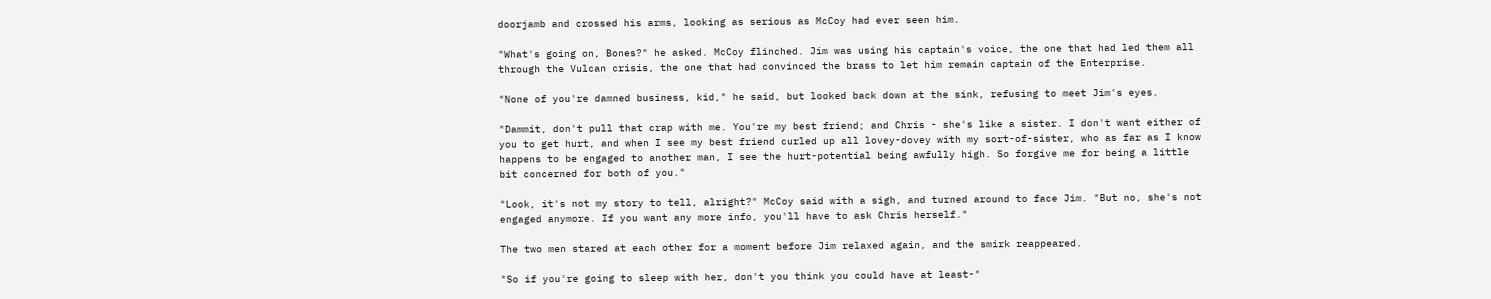doorjamb and crossed his arms, looking as serious as McCoy had ever seen him.

"What's going on, Bones?" he asked. McCoy flinched. Jim was using his captain's voice, the one that had led them all through the Vulcan crisis, the one that had convinced the brass to let him remain captain of the Enterprise.

"None of you're damned business, kid," he said, but looked back down at the sink, refusing to meet Jim's eyes.

"Dammit, don't pull that crap with me. You're my best friend; and Chris - she's like a sister. I don't want either of you to get hurt, and when I see my best friend curled up all lovey-dovey with my sort-of-sister, who as far as I know happens to be engaged to another man, I see the hurt-potential being awfully high. So forgive me for being a little bit concerned for both of you."

"Look, it's not my story to tell, alright?" McCoy said with a sigh, and turned around to face Jim. "But no, she's not engaged anymore. If you want any more info, you'll have to ask Chris herself."

The two men stared at each other for a moment before Jim relaxed again, and the smirk reappeared.

"So if you're going to sleep with her, don't you think you could have at least-"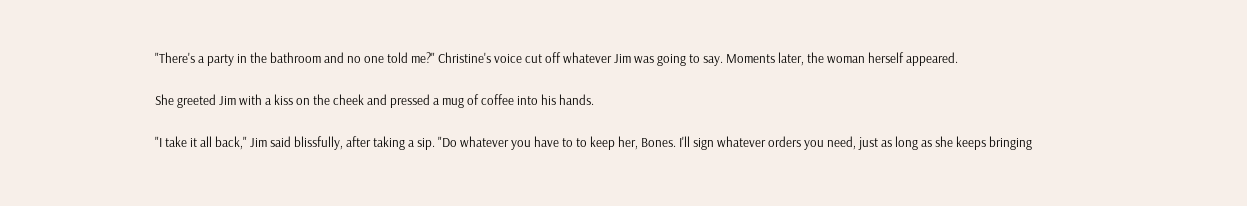"There's a party in the bathroom and no one told me?" Christine's voice cut off whatever Jim was going to say. Moments later, the woman herself appeared.

She greeted Jim with a kiss on the cheek and pressed a mug of coffee into his hands.

"I take it all back," Jim said blissfully, after taking a sip. "Do whatever you have to to keep her, Bones. I'll sign whatever orders you need, just as long as she keeps bringing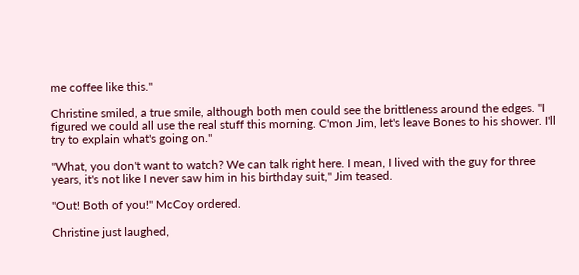me coffee like this."

Christine smiled, a true smile, although both men could see the brittleness around the edges. "I figured we could all use the real stuff this morning. C'mon Jim, let's leave Bones to his shower. I'll try to explain what's going on."

"What, you don't want to watch? We can talk right here. I mean, I lived with the guy for three years, it's not like I never saw him in his birthday suit," Jim teased.

"Out! Both of you!" McCoy ordered.

Christine just laughed,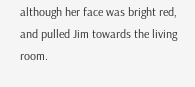although her face was bright red, and pulled Jim towards the living room.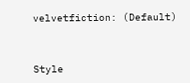velvetfiction: (Default)


Style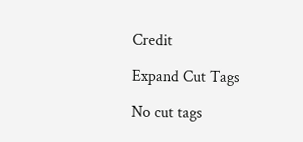Credit

Expand Cut Tags

No cut tags